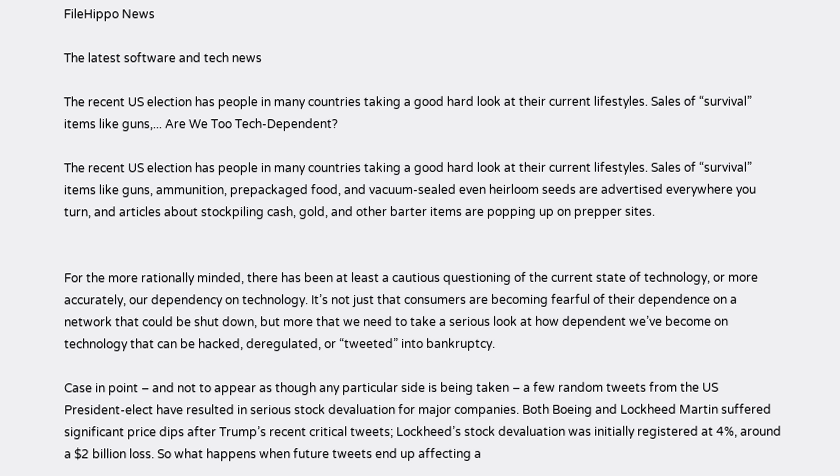FileHippo News

The latest software and tech news

The recent US election has people in many countries taking a good hard look at their current lifestyles. Sales of “survival” items like guns,... Are We Too Tech-Dependent?

The recent US election has people in many countries taking a good hard look at their current lifestyles. Sales of “survival” items like guns, ammunition, prepackaged food, and vacuum-sealed even heirloom seeds are advertised everywhere you turn, and articles about stockpiling cash, gold, and other barter items are popping up on prepper sites.


For the more rationally minded, there has been at least a cautious questioning of the current state of technology, or more accurately, our dependency on technology. It’s not just that consumers are becoming fearful of their dependence on a network that could be shut down, but more that we need to take a serious look at how dependent we’ve become on technology that can be hacked, deregulated, or “tweeted” into bankruptcy.

Case in point – and not to appear as though any particular side is being taken – a few random tweets from the US President-elect have resulted in serious stock devaluation for major companies. Both Boeing and Lockheed Martin suffered significant price dips after Trump’s recent critical tweets; Lockheed’s stock devaluation was initially registered at 4%, around a $2 billion loss. So what happens when future tweets end up affecting a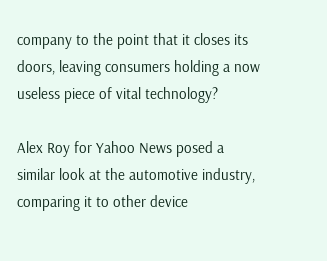company to the point that it closes its doors, leaving consumers holding a now useless piece of vital technology?

Alex Roy for Yahoo News posed a similar look at the automotive industry, comparing it to other device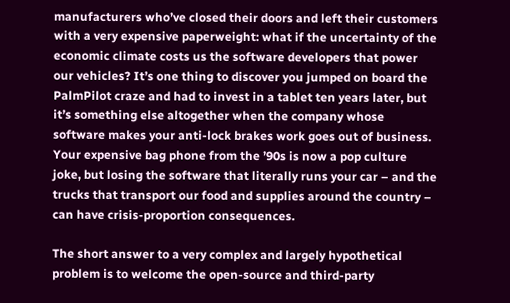manufacturers who’ve closed their doors and left their customers with a very expensive paperweight: what if the uncertainty of the economic climate costs us the software developers that power our vehicles? It’s one thing to discover you jumped on board the PalmPilot craze and had to invest in a tablet ten years later, but it’s something else altogether when the company whose software makes your anti-lock brakes work goes out of business. Your expensive bag phone from the ’90s is now a pop culture joke, but losing the software that literally runs your car – and the trucks that transport our food and supplies around the country – can have crisis-proportion consequences.

The short answer to a very complex and largely hypothetical problem is to welcome the open-source and third-party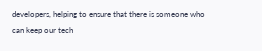developers, helping to ensure that there is someone who can keep our tech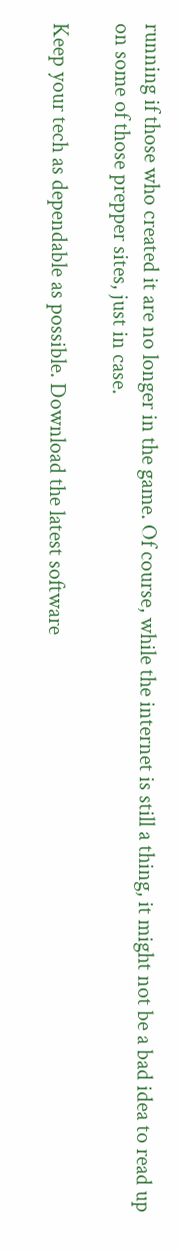running if those who created it are no longer in the game. Of course, while the internet is still a thing, it might not be a bad idea to read up on some of those prepper sites, just in case.

Keep your tech as dependable as possible. Download the latest software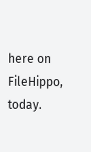here on FileHippo, today.